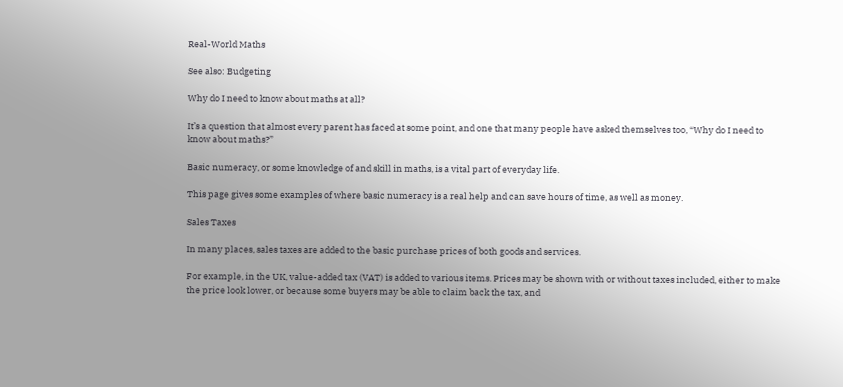Real-World Maths

See also: Budgeting

Why do I need to know about maths at all?

It’s a question that almost every parent has faced at some point, and one that many people have asked themselves too, “Why do I need to know about maths?”

Basic numeracy, or some knowledge of and skill in maths, is a vital part of everyday life.

This page gives some examples of where basic numeracy is a real help and can save hours of time, as well as money.

Sales Taxes

In many places, sales taxes are added to the basic purchase prices of both goods and services.

For example, in the UK, value-added tax (VAT) is added to various items. Prices may be shown with or without taxes included, either to make the price look lower, or because some buyers may be able to claim back the tax, and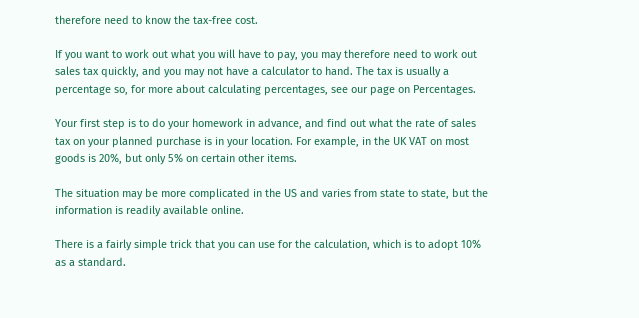therefore need to know the tax-free cost.

If you want to work out what you will have to pay, you may therefore need to work out sales tax quickly, and you may not have a calculator to hand. The tax is usually a percentage so, for more about calculating percentages, see our page on Percentages.

Your first step is to do your homework in advance, and find out what the rate of sales tax on your planned purchase is in your location. For example, in the UK VAT on most goods is 20%, but only 5% on certain other items.

The situation may be more complicated in the US and varies from state to state, but the information is readily available online.

There is a fairly simple trick that you can use for the calculation, which is to adopt 10% as a standard.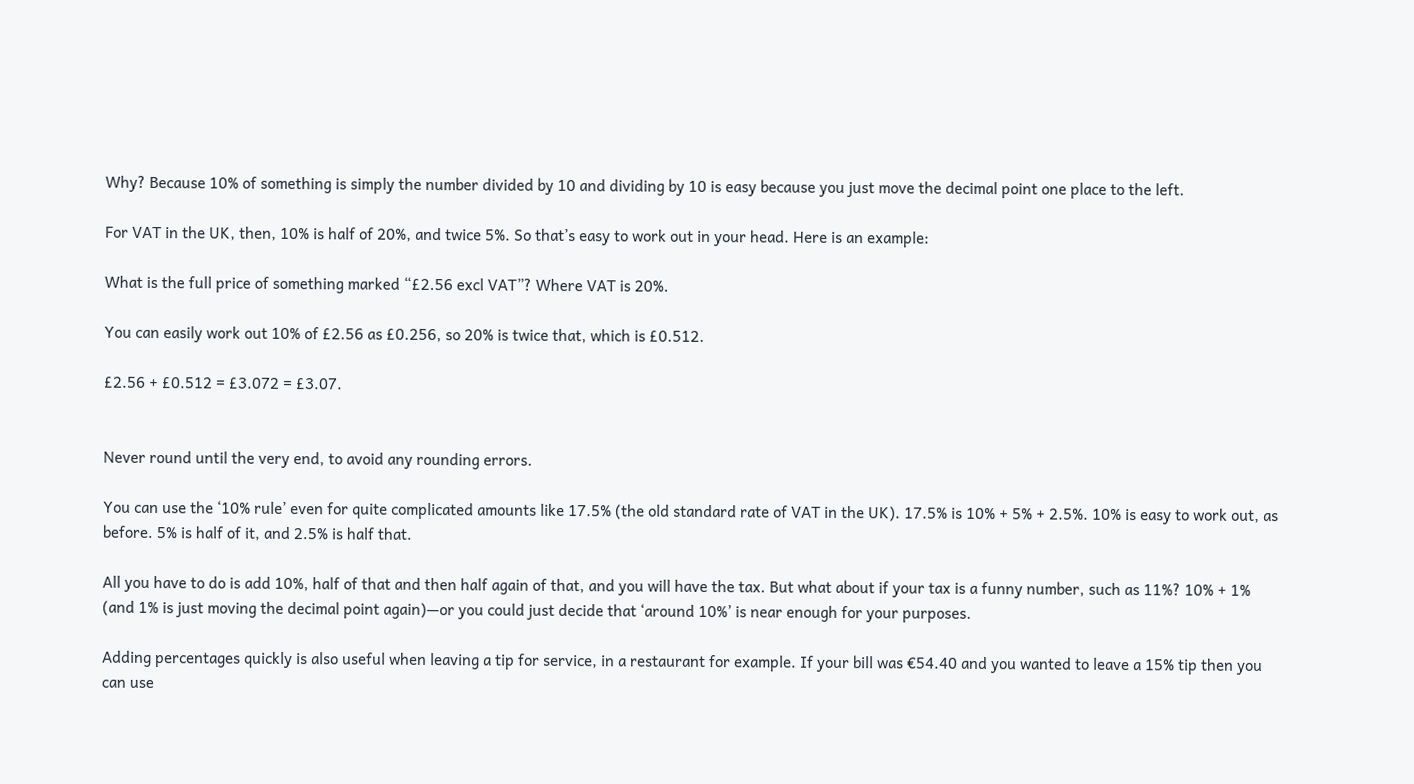Why? Because 10% of something is simply the number divided by 10 and dividing by 10 is easy because you just move the decimal point one place to the left.

For VAT in the UK, then, 10% is half of 20%, and twice 5%. So that’s easy to work out in your head. Here is an example:

What is the full price of something marked “£2.56 excl VAT”? Where VAT is 20%.

You can easily work out 10% of £2.56 as £0.256, so 20% is twice that, which is £0.512.

£2.56 + £0.512 = £3.072 = £3.07.


Never round until the very end, to avoid any rounding errors.

You can use the ‘10% rule’ even for quite complicated amounts like 17.5% (the old standard rate of VAT in the UK). 17.5% is 10% + 5% + 2.5%. 10% is easy to work out, as before. 5% is half of it, and 2.5% is half that.

All you have to do is add 10%, half of that and then half again of that, and you will have the tax. But what about if your tax is a funny number, such as 11%? 10% + 1% (and 1% is just moving the decimal point again)—or you could just decide that ‘around 10%’ is near enough for your purposes.

Adding percentages quickly is also useful when leaving a tip for service, in a restaurant for example. If your bill was €54.40 and you wanted to leave a 15% tip then you can use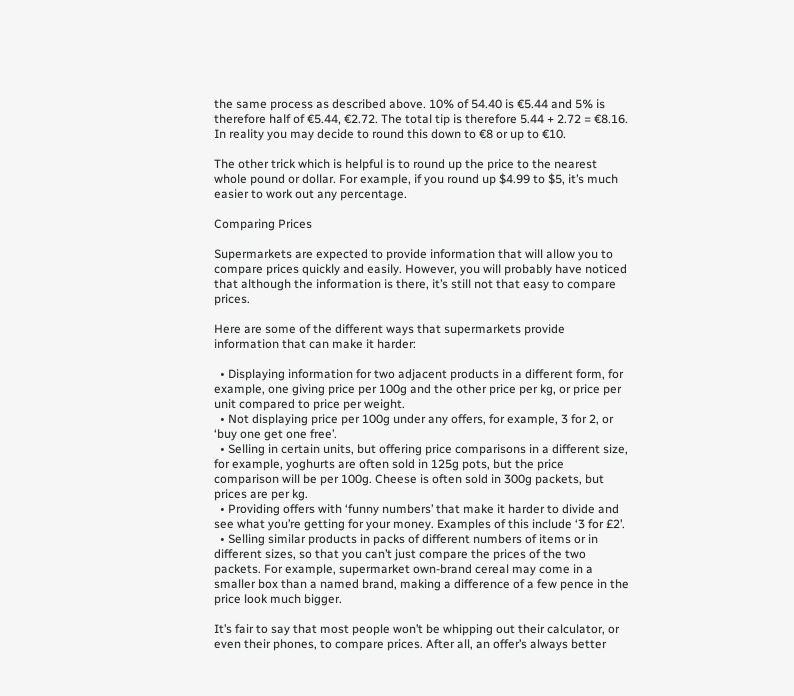the same process as described above. 10% of 54.40 is €5.44 and 5% is therefore half of €5.44, €2.72. The total tip is therefore 5.44 + 2.72 = €8.16. In reality you may decide to round this down to €8 or up to €10.

The other trick which is helpful is to round up the price to the nearest whole pound or dollar. For example, if you round up $4.99 to $5, it’s much easier to work out any percentage.

Comparing Prices

Supermarkets are expected to provide information that will allow you to compare prices quickly and easily. However, you will probably have noticed that although the information is there, it’s still not that easy to compare prices.

Here are some of the different ways that supermarkets provide information that can make it harder:

  • Displaying information for two adjacent products in a different form, for example, one giving price per 100g and the other price per kg, or price per unit compared to price per weight.
  • Not displaying price per 100g under any offers, for example, 3 for 2, or ‘buy one get one free’.
  • Selling in certain units, but offering price comparisons in a different size, for example, yoghurts are often sold in 125g pots, but the price comparison will be per 100g. Cheese is often sold in 300g packets, but prices are per kg.
  • Providing offers with ‘funny numbers’ that make it harder to divide and see what you’re getting for your money. Examples of this include ‘3 for £2’.
  • Selling similar products in packs of different numbers of items or in different sizes, so that you can’t just compare the prices of the two packets. For example, supermarket own-brand cereal may come in a smaller box than a named brand, making a difference of a few pence in the price look much bigger.

It’s fair to say that most people won’t be whipping out their calculator, or even their phones, to compare prices. After all, an offer’s always better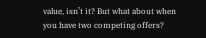value, isn’t it? But what about when you have two competing offers?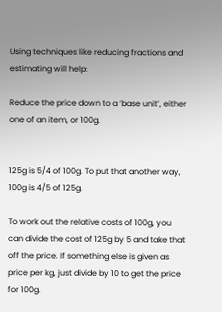Using techniques like reducing fractions and estimating will help:

Reduce the price down to a ‘base unit’, either one of an item, or 100g.


125g is 5/4 of 100g. To put that another way, 100g is 4/5 of 125g.

To work out the relative costs of 100g, you can divide the cost of 125g by 5 and take that off the price. If something else is given as price per kg, just divide by 10 to get the price for 100g.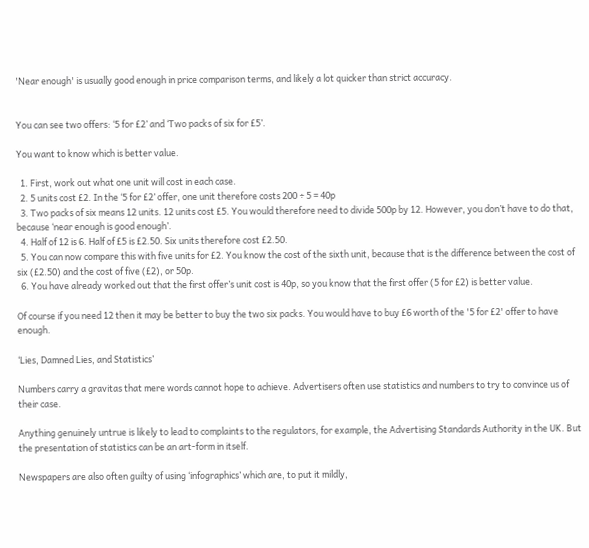'Near enough' is usually good enough in price comparison terms, and likely a lot quicker than strict accuracy.


You can see two offers: ‘5 for £2’ and ‘Two packs of six for £5’.

You want to know which is better value.

  1. First, work out what one unit will cost in each case.
  2. 5 units cost £2. In the ‘5 for £2’ offer, one unit therefore costs 200 ÷ 5 = 40p
  3. Two packs of six means 12 units. 12 units cost £5. You would therefore need to divide 500p by 12. However, you don’t have to do that, because ‘near enough is good enough’.
  4. Half of 12 is 6. Half of £5 is £2.50. Six units therefore cost £2.50.
  5. You can now compare this with five units for £2. You know the cost of the sixth unit, because that is the difference between the cost of six (£2.50) and the cost of five (£2), or 50p.
  6. You have already worked out that the first offer’s unit cost is 40p, so you know that the first offer (5 for £2) is better value.

Of course if you need 12 then it may be better to buy the two six packs. You would have to buy £6 worth of the '5 for £2' offer to have enough.

‘Lies, Damned Lies, and Statistics’

Numbers carry a gravitas that mere words cannot hope to achieve. Advertisers often use statistics and numbers to try to convince us of their case.

Anything genuinely untrue is likely to lead to complaints to the regulators, for example, the Advertising Standards Authority in the UK. But the presentation of statistics can be an art-form in itself.

Newspapers are also often guilty of using ‘infographics’ which are, to put it mildly,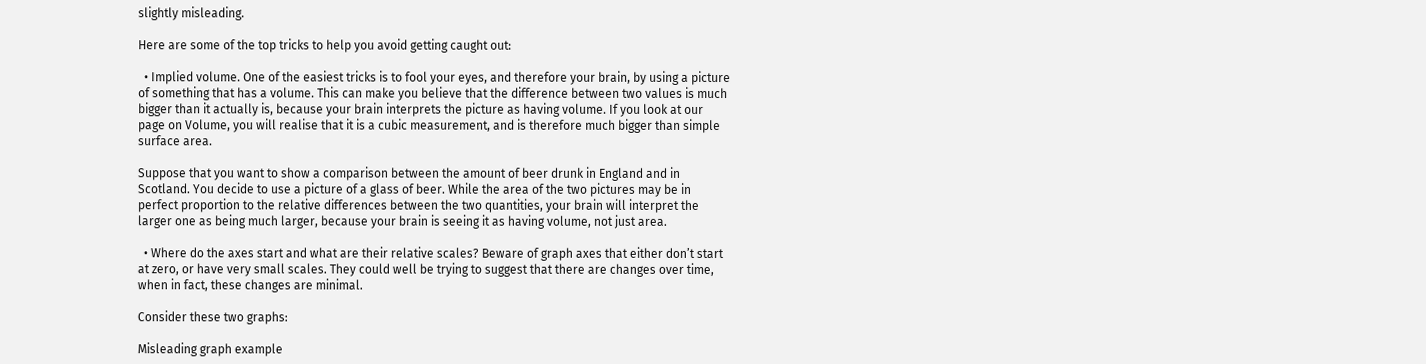slightly misleading.

Here are some of the top tricks to help you avoid getting caught out:

  • Implied volume. One of the easiest tricks is to fool your eyes, and therefore your brain, by using a picture of something that has a volume. This can make you believe that the difference between two values is much bigger than it actually is, because your brain interprets the picture as having volume. If you look at our page on Volume, you will realise that it is a cubic measurement, and is therefore much bigger than simple surface area.

Suppose that you want to show a comparison between the amount of beer drunk in England and in Scotland. You decide to use a picture of a glass of beer. While the area of the two pictures may be in perfect proportion to the relative differences between the two quantities, your brain will interpret the larger one as being much larger, because your brain is seeing it as having volume, not just area.

  • Where do the axes start and what are their relative scales? Beware of graph axes that either don’t start at zero, or have very small scales. They could well be trying to suggest that there are changes over time, when in fact, these changes are minimal.

Consider these two graphs:

Misleading graph example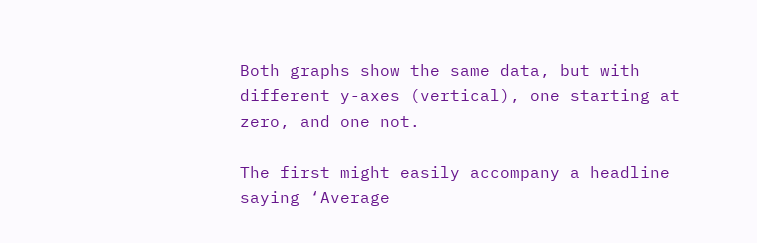Both graphs show the same data, but with different y-axes (vertical), one starting at zero, and one not.

The first might easily accompany a headline saying ‘Average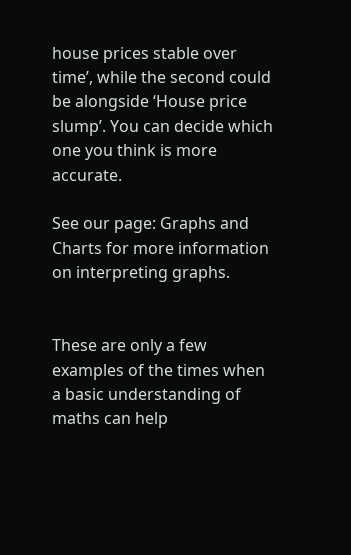house prices stable over time’, while the second could be alongside ‘House price slump’. You can decide which one you think is more accurate.

See our page: Graphs and Charts for more information on interpreting graphs.


These are only a few examples of the times when a basic understanding of maths can help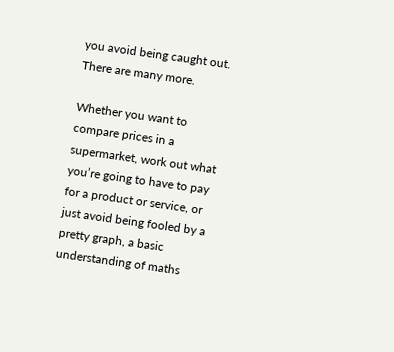you avoid being caught out. There are many more.

Whether you want to compare prices in a supermarket, work out what you’re going to have to pay for a product or service, or just avoid being fooled by a pretty graph, a basic understanding of maths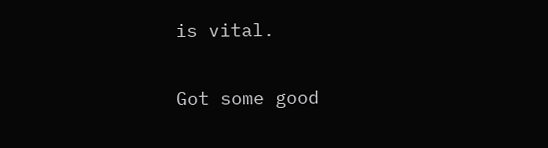is vital.

Got some good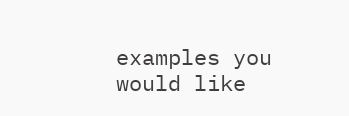examples you would like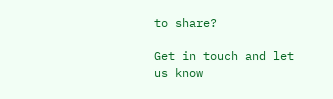to share?

Get in touch and let us know